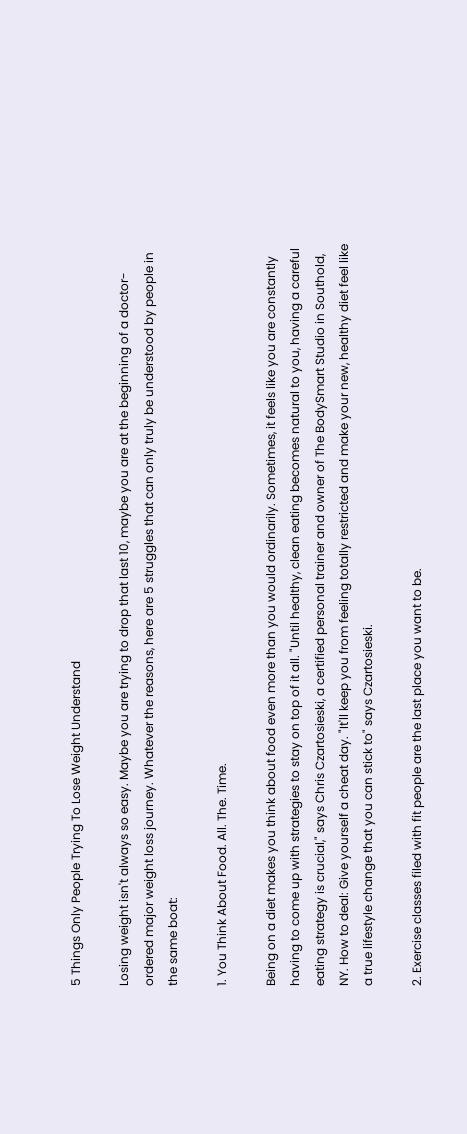5 Things Only People Trying To Lose Weight Understand

Losing weight isn't always so easy. Maybe you are trying to drop that last 10, maybe you are at the beginning of a doctor-ordered major weight loss journey. Whatever the reasons, here are 5 struggles that can only truly be understood by people in the same boat:

1. You Think About Food. All. The. Time.

Being on a diet makes you think about food even more than you would ordinarily. Sometimes, it feels like you are constantly having to come up with strategies to stay on top of it all. "Until healthy, clean eating becomes natural to you, having a careful eating strategy is crucial," says Chris Czartosieski, a certified personal trainer and owner of The BodySmart Studio in Southold, NY. How to deal: Give yourself a cheat day. "It'll keep you from feeling totally restricted and make your new, healthy diet feel like a true lifestyle change that you can stick to" says Czartosieski.

2. Exercise classes filed with fit people are the last place you want to be.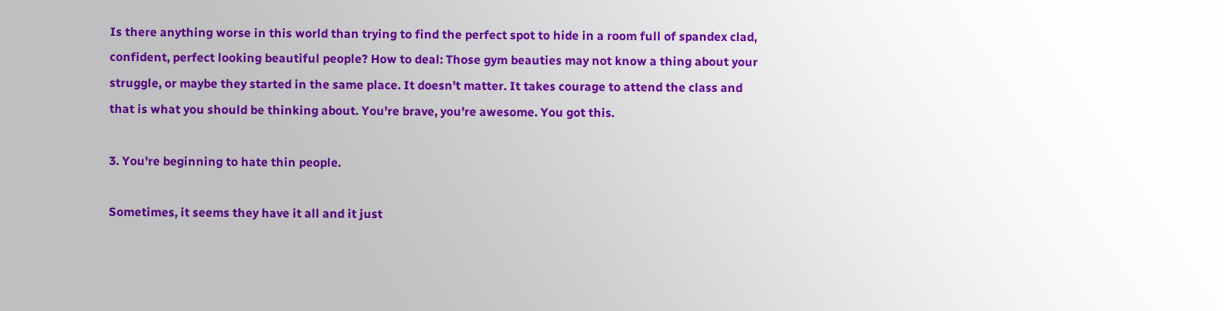Is there anything worse in this world than trying to find the perfect spot to hide in a room full of spandex clad, confident, perfect looking beautiful people? How to deal: Those gym beauties may not know a thing about your struggle, or maybe they started in the same place. It doesn't matter. It takes courage to attend the class and that is what you should be thinking about. You're brave, you're awesome. You got this.

3. You're beginning to hate thin people.

Sometimes, it seems they have it all and it just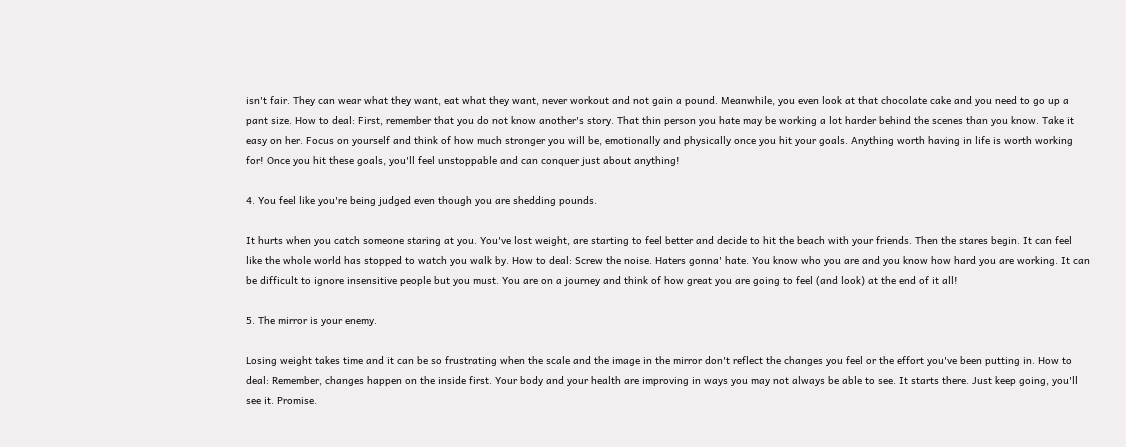isn't fair. They can wear what they want, eat what they want, never workout and not gain a pound. Meanwhile, you even look at that chocolate cake and you need to go up a pant size. How to deal: First, remember that you do not know another's story. That thin person you hate may be working a lot harder behind the scenes than you know. Take it easy on her. Focus on yourself and think of how much stronger you will be, emotionally and physically once you hit your goals. Anything worth having in life is worth working for! Once you hit these goals, you'll feel unstoppable and can conquer just about anything!

4. You feel like you're being judged even though you are shedding pounds.

It hurts when you catch someone staring at you. You've lost weight, are starting to feel better and decide to hit the beach with your friends. Then the stares begin. It can feel like the whole world has stopped to watch you walk by. How to deal: Screw the noise. Haters gonna' hate. You know who you are and you know how hard you are working. It can be difficult to ignore insensitive people but you must. You are on a journey and think of how great you are going to feel (and look) at the end of it all!

5. The mirror is your enemy.

Losing weight takes time and it can be so frustrating when the scale and the image in the mirror don't reflect the changes you feel or the effort you've been putting in. How to deal: Remember, changes happen on the inside first. Your body and your health are improving in ways you may not always be able to see. It starts there. Just keep going, you'll see it. Promise.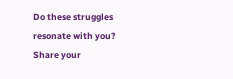Do these struggles resonate with you? Share your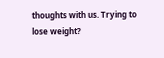thoughts with us. Trying to lose weight?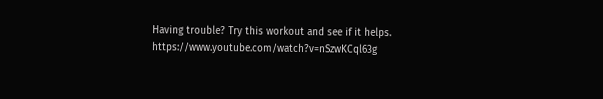Having trouble? Try this workout and see if it helps. https://www.youtube.com/watch?v=nSzwKCql63g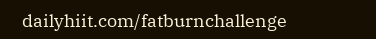dailyhiit.com/fatburnchallenge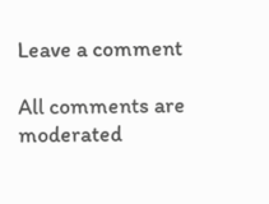Leave a comment

All comments are moderated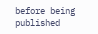before being published